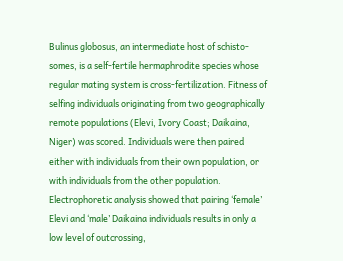Bulinus globosus, an intermediate host of schisto-somes, is a self-fertile hermaphrodite species whose regular mating system is cross-fertilization. Fitness of selfing individuals originating from two geographically remote populations (Elevi, Ivory Coast; Daikaina, Niger) was scored. Individuals were then paired either with individuals from their own population, or with individuals from the other population. Electrophoretic analysis showed that pairing ‘female’ Elevi and ‘male’ Daikaina individuals results in only a low level of outcrossing,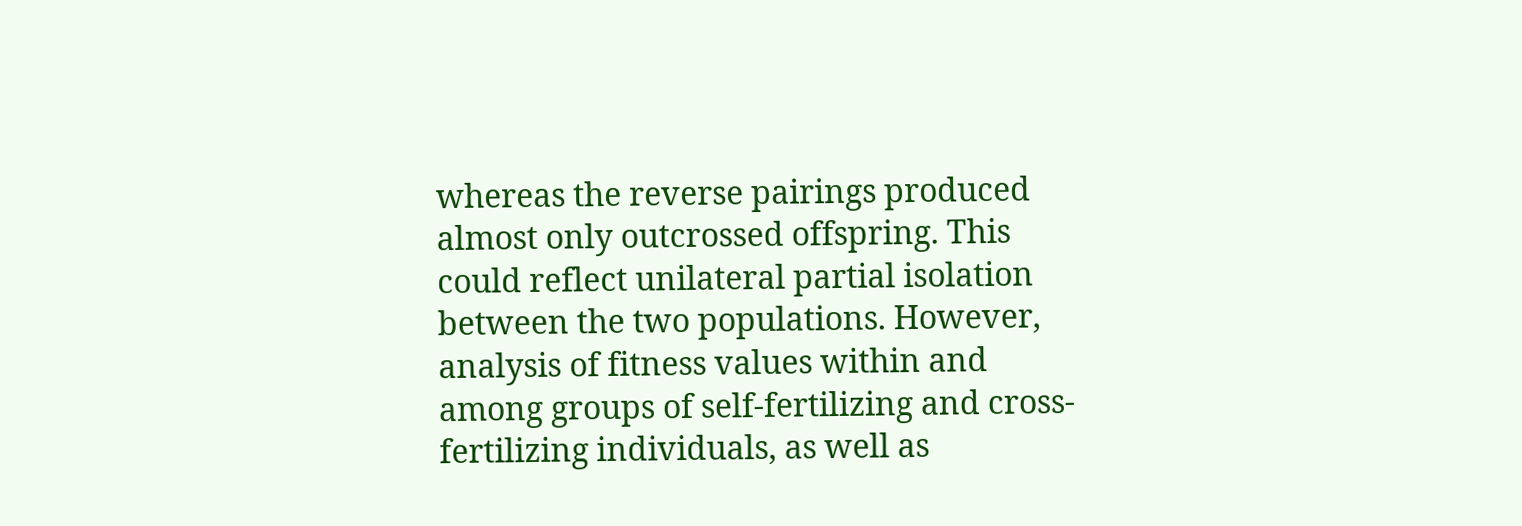whereas the reverse pairings produced almost only outcrossed offspring. This could reflect unilateral partial isolation between the two populations. However, analysis of fitness values within and among groups of self-fertilizing and cross-fertilizing individuals, as well as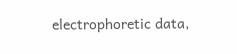electrophoretic data,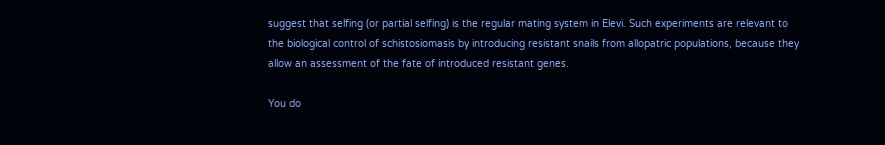suggest that selfing (or partial selfing) is the regular mating system in Elevi. Such experiments are relevant to the biological control of schistosiomasis by introducing resistant snails from allopatric populations, because they allow an assessment of the fate of introduced resistant genes.

You do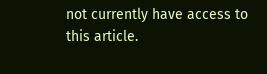not currently have access to this article.